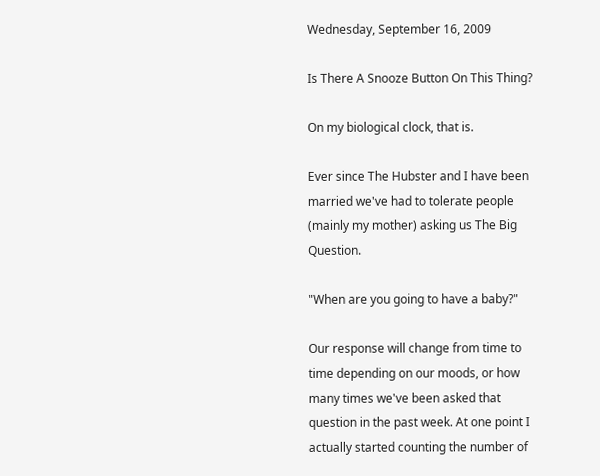Wednesday, September 16, 2009

Is There A Snooze Button On This Thing?

On my biological clock, that is.

Ever since The Hubster and I have been married we've had to tolerate people (mainly my mother) asking us The Big Question.

"When are you going to have a baby?"

Our response will change from time to time depending on our moods, or how many times we've been asked that question in the past week. At one point I actually started counting the number of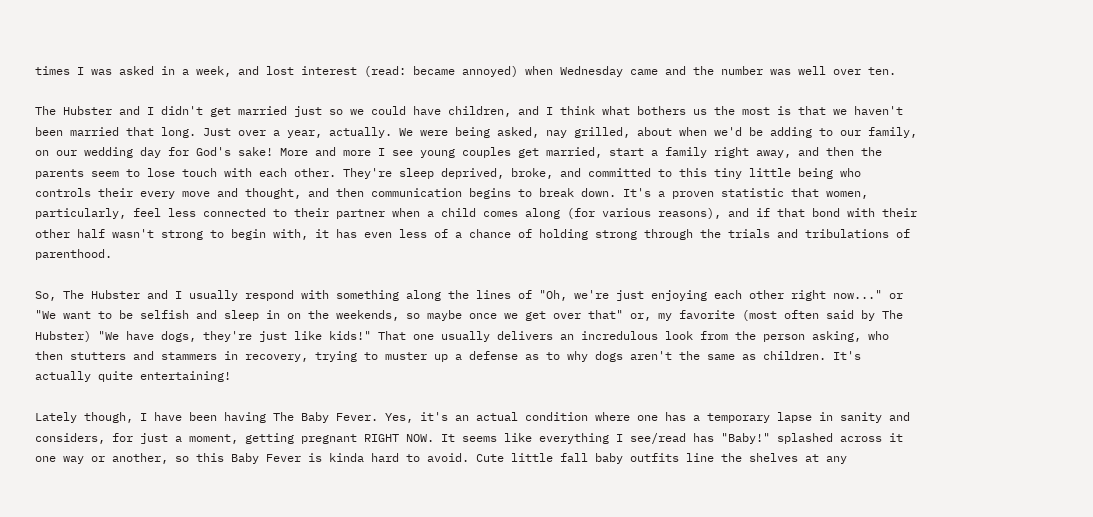times I was asked in a week, and lost interest (read: became annoyed) when Wednesday came and the number was well over ten.

The Hubster and I didn't get married just so we could have children, and I think what bothers us the most is that we haven't been married that long. Just over a year, actually. We were being asked, nay grilled, about when we'd be adding to our family, on our wedding day for God's sake! More and more I see young couples get married, start a family right away, and then the parents seem to lose touch with each other. They're sleep deprived, broke, and committed to this tiny little being who controls their every move and thought, and then communication begins to break down. It's a proven statistic that women, particularly, feel less connected to their partner when a child comes along (for various reasons), and if that bond with their other half wasn't strong to begin with, it has even less of a chance of holding strong through the trials and tribulations of parenthood.

So, The Hubster and I usually respond with something along the lines of "Oh, we're just enjoying each other right now..." or "We want to be selfish and sleep in on the weekends, so maybe once we get over that" or, my favorite (most often said by The Hubster) "We have dogs, they're just like kids!" That one usually delivers an incredulous look from the person asking, who then stutters and stammers in recovery, trying to muster up a defense as to why dogs aren't the same as children. It's actually quite entertaining!

Lately though, I have been having The Baby Fever. Yes, it's an actual condition where one has a temporary lapse in sanity and considers, for just a moment, getting pregnant RIGHT NOW. It seems like everything I see/read has "Baby!" splashed across it one way or another, so this Baby Fever is kinda hard to avoid. Cute little fall baby outfits line the shelves at any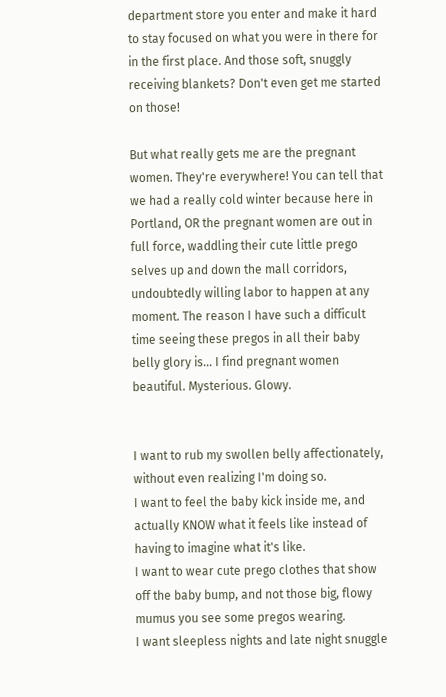department store you enter and make it hard to stay focused on what you were in there for in the first place. And those soft, snuggly receiving blankets? Don't even get me started on those!

But what really gets me are the pregnant women. They're everywhere! You can tell that we had a really cold winter because here in Portland, OR the pregnant women are out in full force, waddling their cute little prego selves up and down the mall corridors, undoubtedly willing labor to happen at any moment. The reason I have such a difficult time seeing these pregos in all their baby belly glory is... I find pregnant women beautiful. Mysterious. Glowy.


I want to rub my swollen belly affectionately, without even realizing I'm doing so.
I want to feel the baby kick inside me, and actually KNOW what it feels like instead of having to imagine what it's like.
I want to wear cute prego clothes that show off the baby bump, and not those big, flowy mumus you see some pregos wearing.
I want sleepless nights and late night snuggle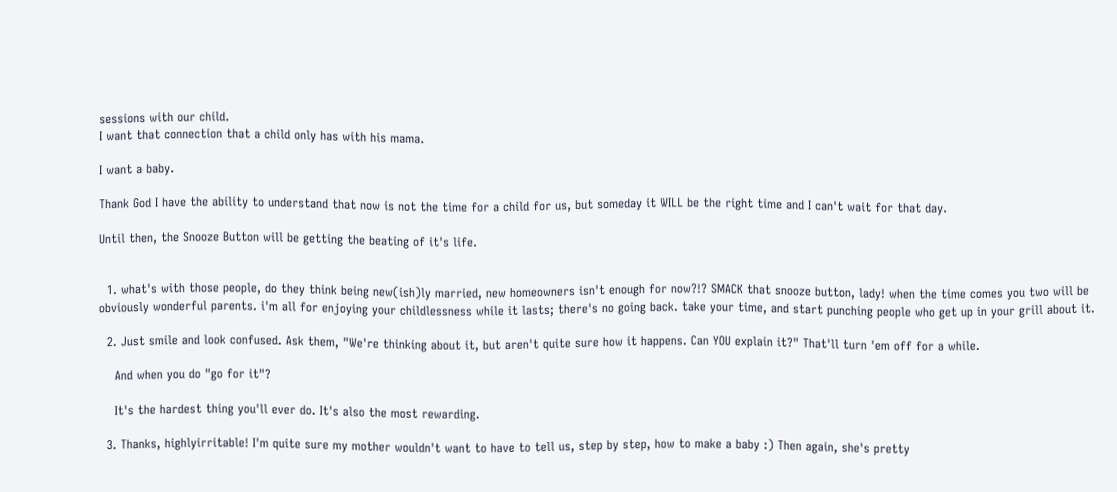sessions with our child.
I want that connection that a child only has with his mama.

I want a baby.

Thank God I have the ability to understand that now is not the time for a child for us, but someday it WILL be the right time and I can't wait for that day.

Until then, the Snooze Button will be getting the beating of it's life.


  1. what's with those people, do they think being new(ish)ly married, new homeowners isn't enough for now?!? SMACK that snooze button, lady! when the time comes you two will be obviously wonderful parents. i'm all for enjoying your childlessness while it lasts; there's no going back. take your time, and start punching people who get up in your grill about it.

  2. Just smile and look confused. Ask them, "We're thinking about it, but aren't quite sure how it happens. Can YOU explain it?" That'll turn 'em off for a while.

    And when you do "go for it"?

    It's the hardest thing you'll ever do. It's also the most rewarding.

  3. Thanks, highlyirritable! I'm quite sure my mother wouldn't want to have to tell us, step by step, how to make a baby :) Then again, she's pretty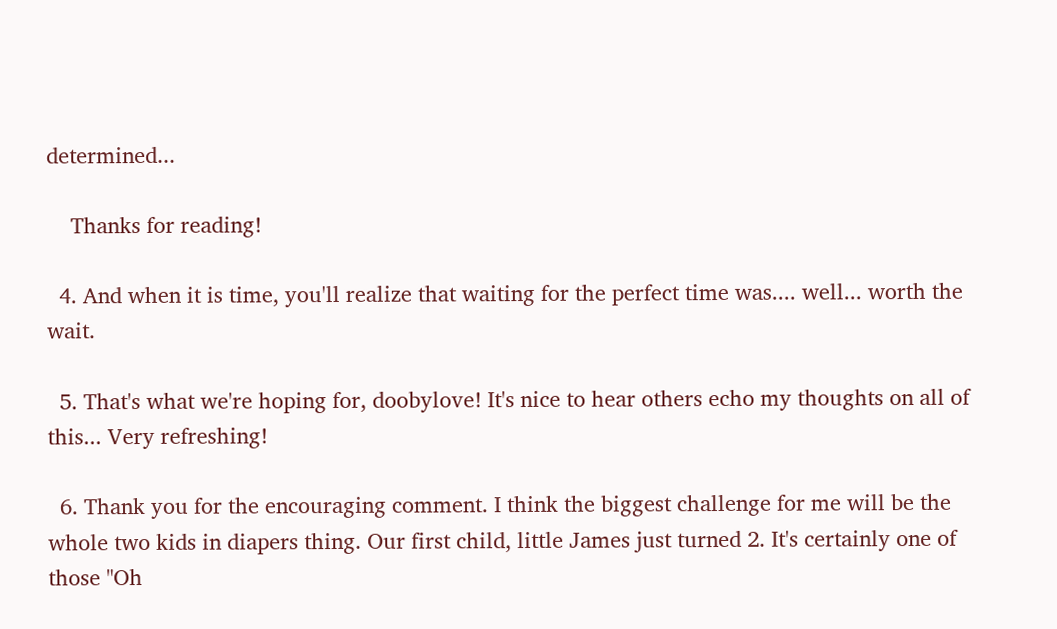determined...

    Thanks for reading!

  4. And when it is time, you'll realize that waiting for the perfect time was.... well... worth the wait.

  5. That's what we're hoping for, doobylove! It's nice to hear others echo my thoughts on all of this... Very refreshing!

  6. Thank you for the encouraging comment. I think the biggest challenge for me will be the whole two kids in diapers thing. Our first child, little James just turned 2. It's certainly one of those "Oh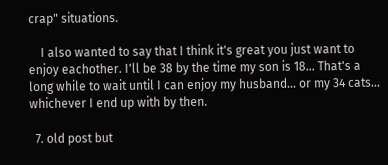crap" situations.

    I also wanted to say that I think it's great you just want to enjoy eachother. I'll be 38 by the time my son is 18... That's a long while to wait until I can enjoy my husband... or my 34 cats... whichever I end up with by then.

  7. old post but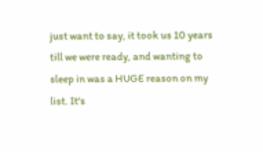just want to say, it took us 10 years till we were ready, and wanting to sleep in was a HUGE reason on my list. It's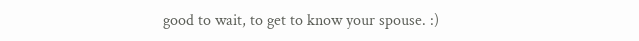good to wait, to get to know your spouse. :)